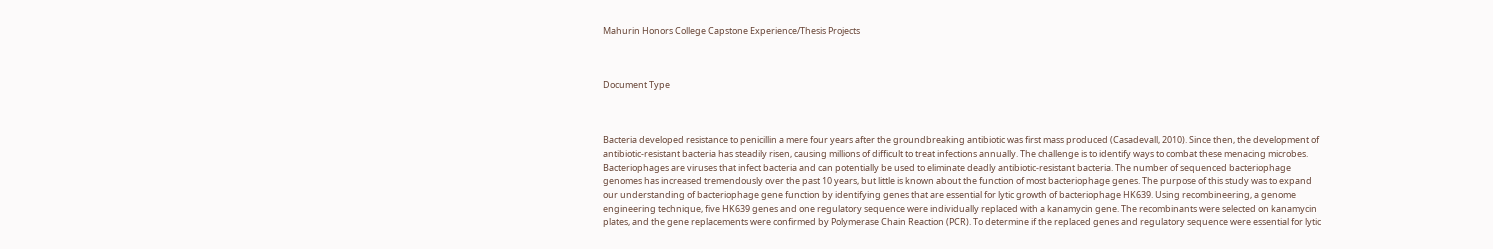Mahurin Honors College Capstone Experience/Thesis Projects



Document Type



Bacteria developed resistance to penicillin a mere four years after the groundbreaking antibiotic was first mass produced (Casadevall, 2010). Since then, the development of antibiotic-resistant bacteria has steadily risen, causing millions of difficult to treat infections annually. The challenge is to identify ways to combat these menacing microbes. Bacteriophages are viruses that infect bacteria and can potentially be used to eliminate deadly antibiotic-resistant bacteria. The number of sequenced bacteriophage genomes has increased tremendously over the past 10 years, but little is known about the function of most bacteriophage genes. The purpose of this study was to expand our understanding of bacteriophage gene function by identifying genes that are essential for lytic growth of bacteriophage HK639. Using recombineering, a genome engineering technique, five HK639 genes and one regulatory sequence were individually replaced with a kanamycin gene. The recombinants were selected on kanamycin plates, and the gene replacements were confirmed by Polymerase Chain Reaction (PCR). To determine if the replaced genes and regulatory sequence were essential for lytic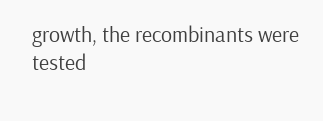growth, the recombinants were tested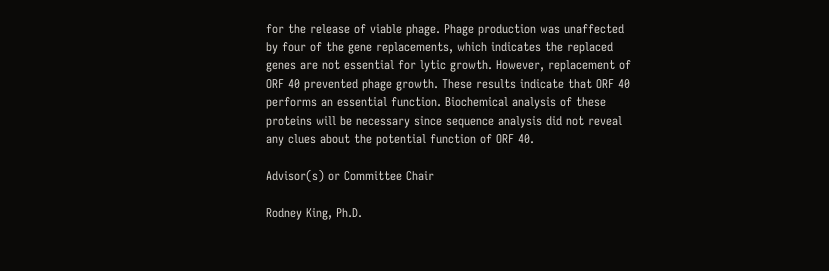for the release of viable phage. Phage production was unaffected by four of the gene replacements, which indicates the replaced genes are not essential for lytic growth. However, replacement of ORF 40 prevented phage growth. These results indicate that ORF 40 performs an essential function. Biochemical analysis of these proteins will be necessary since sequence analysis did not reveal any clues about the potential function of ORF 40.

Advisor(s) or Committee Chair

Rodney King, Ph.D.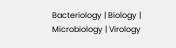Bacteriology | Biology | Microbiology | Virology